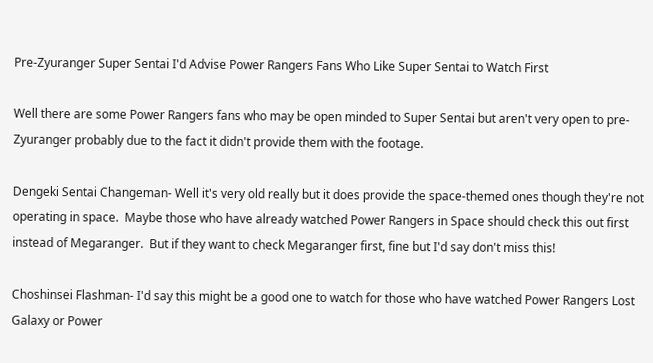Pre-Zyuranger Super Sentai I'd Advise Power Rangers Fans Who Like Super Sentai to Watch First

Well there are some Power Rangers fans who may be open minded to Super Sentai but aren't very open to pre-Zyuranger probably due to the fact it didn't provide them with the footage.

Dengeki Sentai Changeman- Well it's very old really but it does provide the space-themed ones though they're not operating in space.  Maybe those who have already watched Power Rangers in Space should check this out first instead of Megaranger.  But if they want to check Megaranger first, fine but I'd say don't miss this!

Choshinsei Flashman- I'd say this might be a good one to watch for those who have watched Power Rangers Lost Galaxy or Power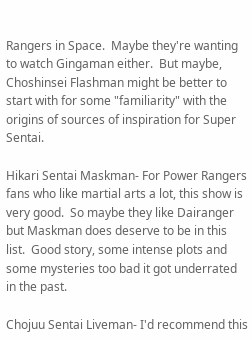Rangers in Space.  Maybe they're wanting to watch Gingaman either.  But maybe, Choshinsei Flashman might be better to start with for some "familiarity" with the origins of sources of inspiration for Super Sentai.

Hikari Sentai Maskman- For Power Rangers fans who like martial arts a lot, this show is very good.  So maybe they like Dairanger but Maskman does deserve to be in this list.  Good story, some intense plots and some mysteries too bad it got underrated in the past.

Chojuu Sentai Liveman- I'd recommend this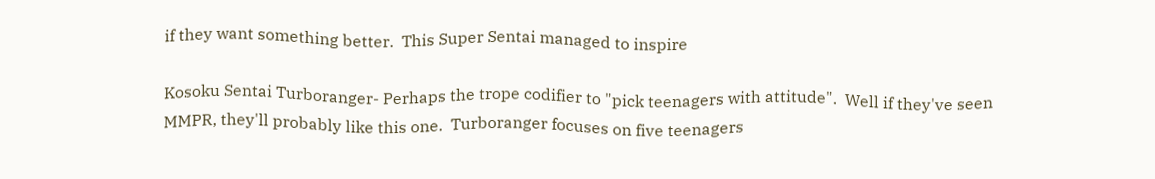if they want something better.  This Super Sentai managed to inspire

Kosoku Sentai Turboranger- Perhaps the trope codifier to "pick teenagers with attitude".  Well if they've seen MMPR, they'll probably like this one.  Turboranger focuses on five teenagers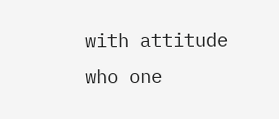with attitude who one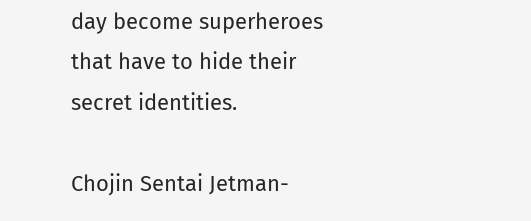day become superheroes that have to hide their secret identities.

Chojin Sentai Jetman-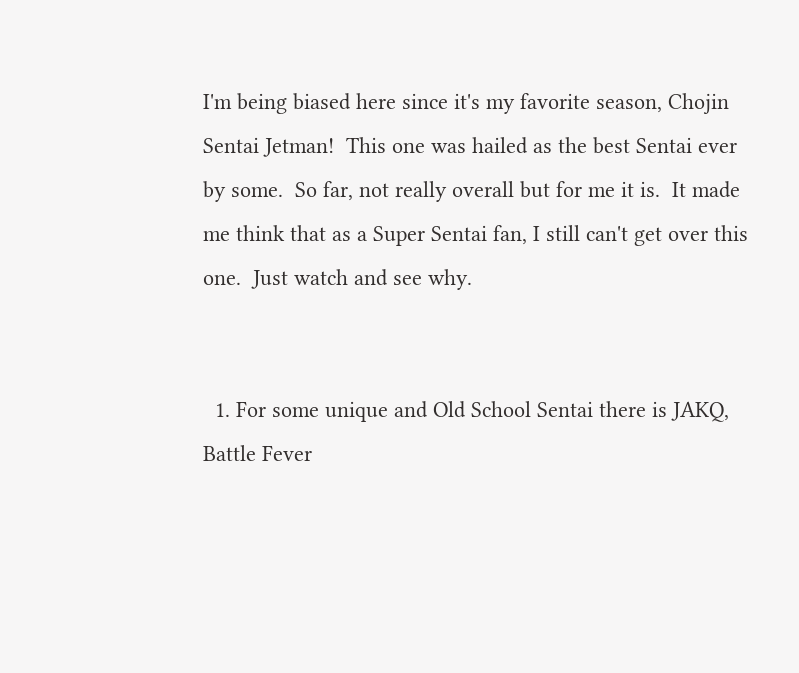I'm being biased here since it's my favorite season, Chojin Sentai Jetman!  This one was hailed as the best Sentai ever by some.  So far, not really overall but for me it is.  It made me think that as a Super Sentai fan, I still can't get over this one.  Just watch and see why.


  1. For some unique and Old School Sentai there is JAKQ, Battle Fever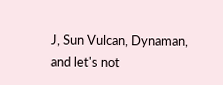J, Sun Vulcan, Dynaman, and let's not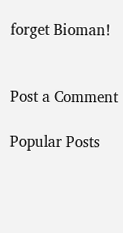forget Bioman!


Post a Comment

Popular Posts